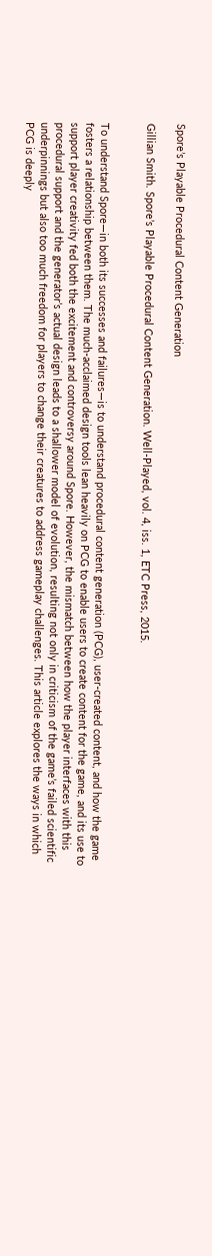Spore’s Playable Procedural Content Generation

Gillian Smith. Spore’s Playable Procedural Content Generation. Well-Played, vol. 4, iss. 1, ETC Press, 2015.


To understand Spore—in both its successes and failures—is to understand procedural content generation (PCG), user-created content, and how the game fosters a relationship between them. The much-acclaimed design tools lean heavily on PCG to enable users to create content for the game, and its use to support player creativity fed both the excitement and controversy around Spore. However, the mismatch between how the player interfaces with this procedural support and the generator’s actual design leads to a shallower model of evolution, resulting not only in criticism of the game’s failed scientific underpinnings but also too much freedom for players to change their creatures to address gameplay challenges. This article explores the ways in which PCG is deeply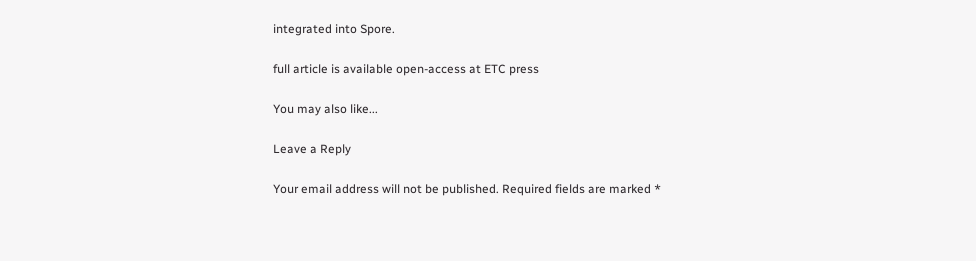integrated into Spore.

full article is available open-access at ETC press

You may also like...

Leave a Reply

Your email address will not be published. Required fields are marked *